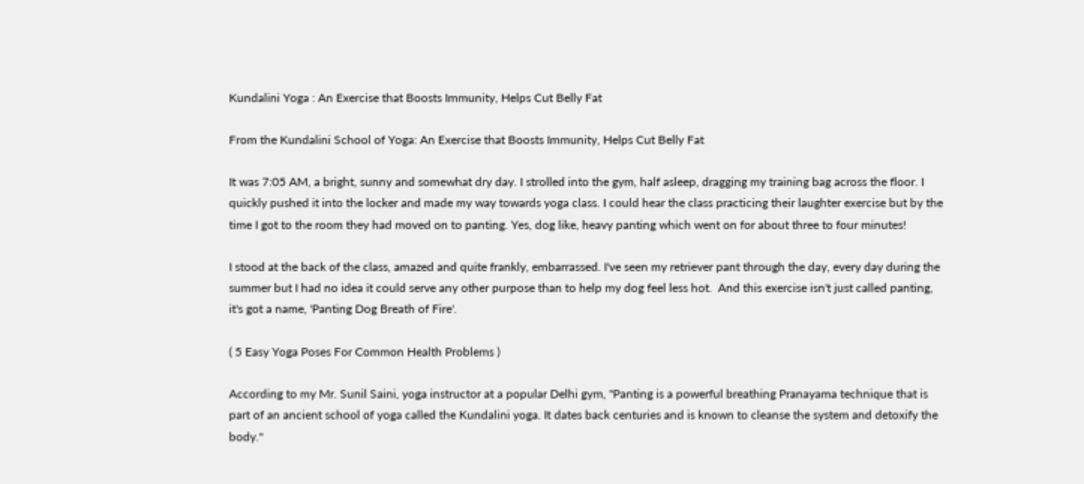Kundalini Yoga : An Exercise that Boosts Immunity, Helps Cut Belly Fat

From the Kundalini School of Yoga: An Exercise that Boosts Immunity, Helps Cut Belly Fat

It was 7:05 AM, a bright, sunny and somewhat dry day. I strolled into the gym, half asleep, dragging my training bag across the floor. I quickly pushed it into the locker and made my way towards yoga class. I could hear the class practicing their laughter exercise but by the time I got to the room they had moved on to panting. Yes, dog like, heavy panting which went on for about three to four minutes!

I stood at the back of the class, amazed and quite frankly, embarrassed. I've seen my retriever pant through the day, every day during the summer but I had no idea it could serve any other purpose than to help my dog feel less hot.  And this exercise isn't just called panting, it's got a name, 'Panting Dog Breath of Fire'.

( 5 Easy Yoga Poses For Common Health Problems )

According to my Mr. Sunil Saini, yoga instructor at a popular Delhi gym, "Panting is a powerful breathing Pranayama technique that is part of an ancient school of yoga called the Kundalini yoga. It dates back centuries and is known to cleanse the system and detoxify the body."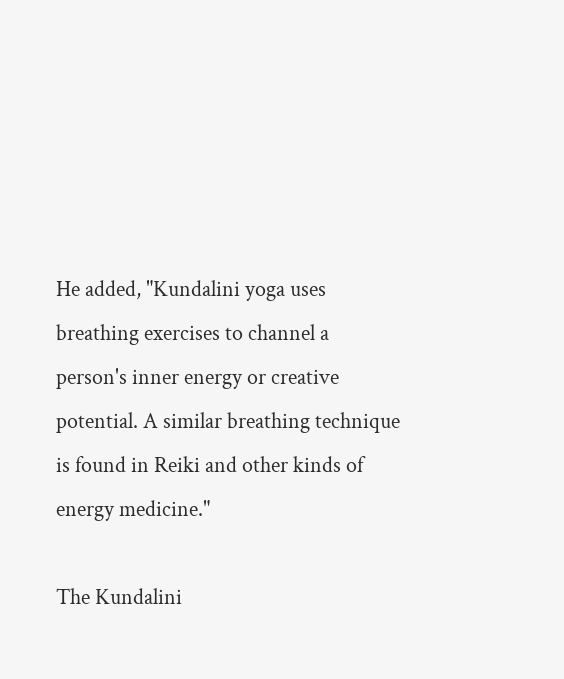He added, "Kundalini yoga uses breathing exercises to channel a person's inner energy or creative potential. A similar breathing technique is found in Reiki and other kinds of energy medicine."

The Kundalini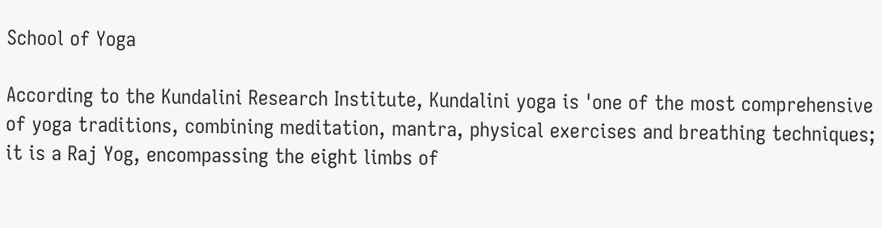School of Yoga

According to the Kundalini Research Institute, Kundalini yoga is 'one of the most comprehensive of yoga traditions, combining meditation, mantra, physical exercises and breathing techniques; it is a Raj Yog, encompassing the eight limbs of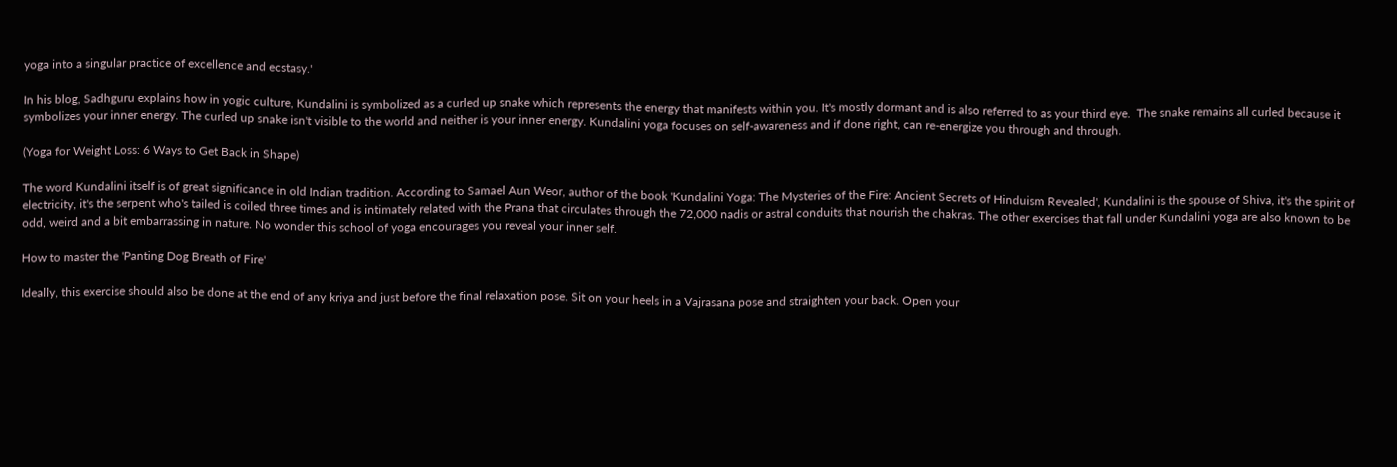yoga into a singular practice of excellence and ecstasy.'

In his blog, Sadhguru explains how in yogic culture, Kundalini is symbolized as a curled up snake which represents the energy that manifests within you. It's mostly dormant and is also referred to as your third eye.  The snake remains all curled because it symbolizes your inner energy. The curled up snake isn't visible to the world and neither is your inner energy. Kundalini yoga focuses on self-awareness and if done right, can re-energize you through and through.

(Yoga for Weight Loss: 6 Ways to Get Back in Shape)

The word Kundalini itself is of great significance in old Indian tradition. According to Samael Aun Weor, author of the book 'Kundalini Yoga: The Mysteries of the Fire: Ancient Secrets of Hinduism Revealed', Kundalini is the spouse of Shiva, it's the spirit of electricity, it's the serpent who's tailed is coiled three times and is intimately related with the Prana that circulates through the 72,000 nadis or astral conduits that nourish the chakras. The other exercises that fall under Kundalini yoga are also known to be odd, weird and a bit embarrassing in nature. No wonder this school of yoga encourages you reveal your inner self.

How to master the 'Panting Dog Breath of Fire'

Ideally, this exercise should also be done at the end of any kriya and just before the final relaxation pose. Sit on your heels in a Vajrasana pose and straighten your back. Open your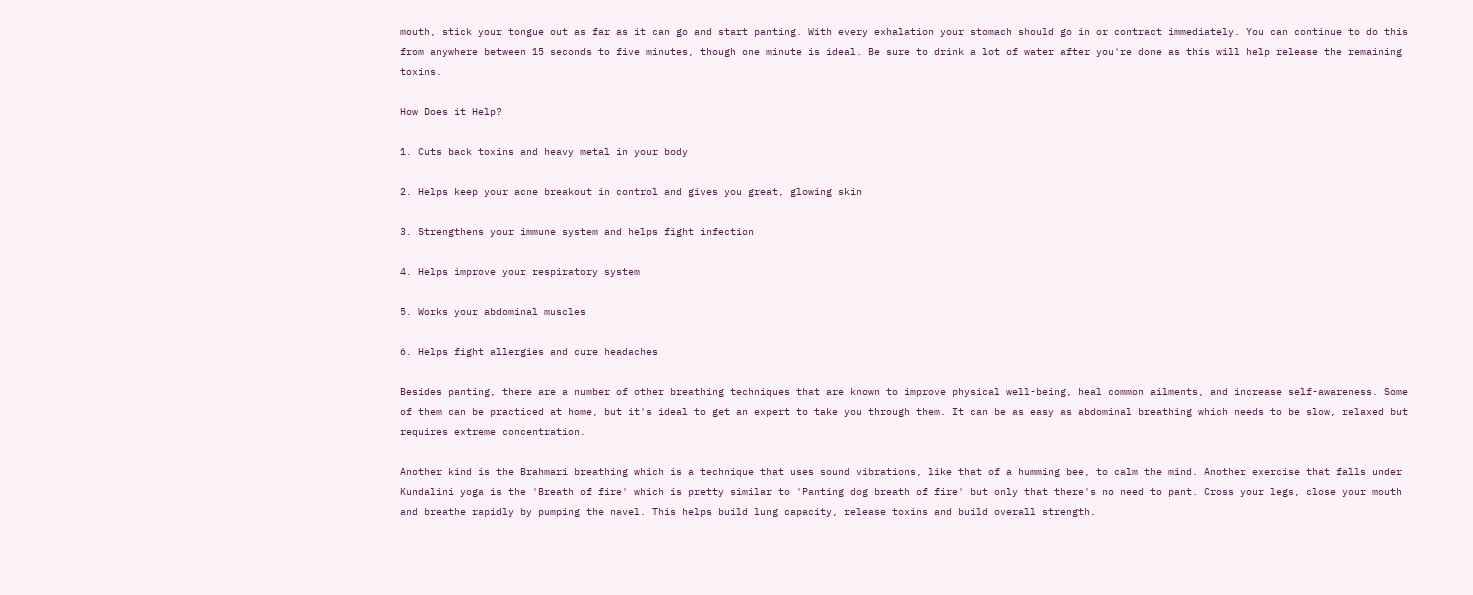mouth, stick your tongue out as far as it can go and start panting. With every exhalation your stomach should go in or contract immediately. You can continue to do this from anywhere between 15 seconds to five minutes, though one minute is ideal. Be sure to drink a lot of water after you're done as this will help release the remaining toxins.

How Does it Help?

1. Cuts back toxins and heavy metal in your body

2. Helps keep your acne breakout in control and gives you great, glowing skin

3. Strengthens your immune system and helps fight infection

4. Helps improve your respiratory system

5. Works your abdominal muscles

6. Helps fight allergies and cure headaches

Besides panting, there are a number of other breathing techniques that are known to improve physical well-being, heal common ailments, and increase self-awareness. Some of them can be practiced at home, but it's ideal to get an expert to take you through them. It can be as easy as abdominal breathing which needs to be slow, relaxed but requires extreme concentration.

Another kind is the Brahmari breathing which is a technique that uses sound vibrations, like that of a humming bee, to calm the mind. Another exercise that falls under Kundalini yoga is the 'Breath of fire' which is pretty similar to 'Panting dog breath of fire' but only that there's no need to pant. Cross your legs, close your mouth and breathe rapidly by pumping the navel. This helps build lung capacity, release toxins and build overall strength.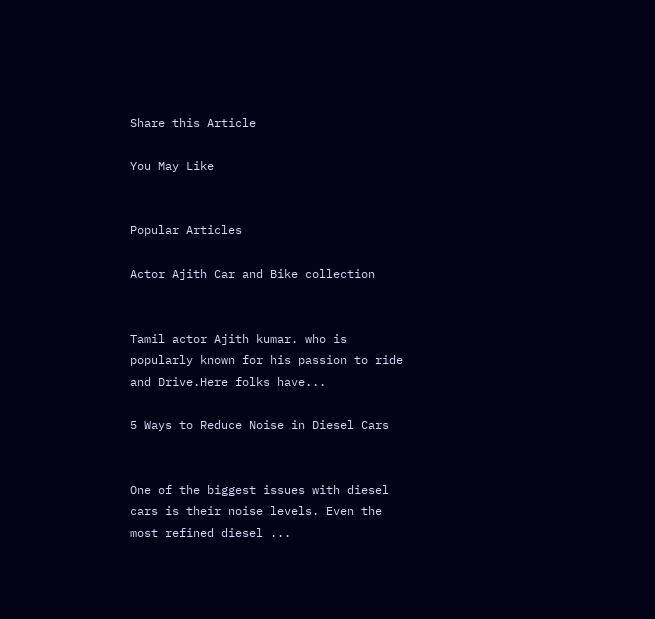Share this Article

You May Like


Popular Articles

Actor Ajith Car and Bike collection


Tamil actor Ajith kumar. who is popularly known for his passion to ride and Drive.Here folks have...

5 Ways to Reduce Noise in Diesel Cars


One of the biggest issues with diesel cars is their noise levels. Even the most refined diesel ...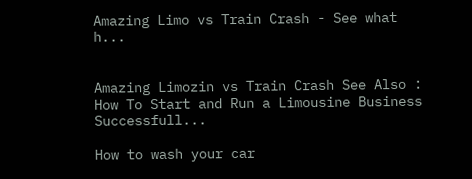Amazing Limo vs Train Crash - See what h...


Amazing Limozin vs Train Crash See Also : How To Start and Run a Limousine Business Successfull...

How to wash your car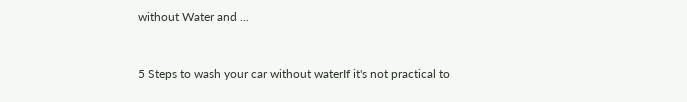without Water and ...


5 Steps to wash your car without waterIf it's not practical to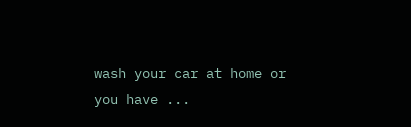wash your car at home or you have ...